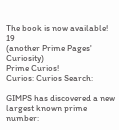The book is now available! 19
(another Prime Pages' Curiosity)
Prime Curios!
Curios: Curios Search:

GIMPS has discovered a new largest known prime number: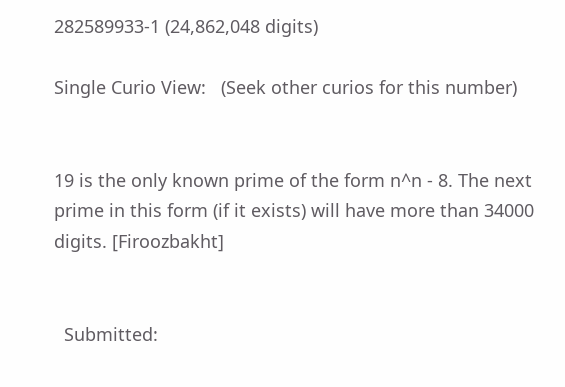282589933-1 (24,862,048 digits)

Single Curio View:   (Seek other curios for this number)


19 is the only known prime of the form n^n - 8. The next prime in this form (if it exists) will have more than 34000 digits. [Firoozbakht]


  Submitted: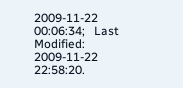2009-11-22 00:06:34;   Last Modified: 2009-11-22 22:58:20.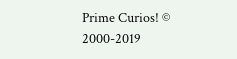Prime Curios! © 2000-2019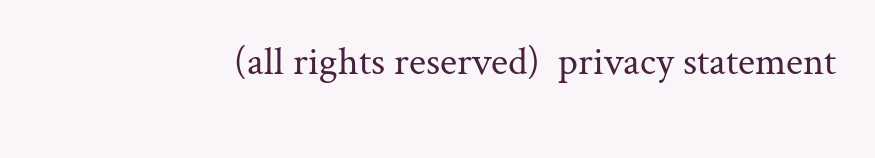(all rights reserved)  privacy statement